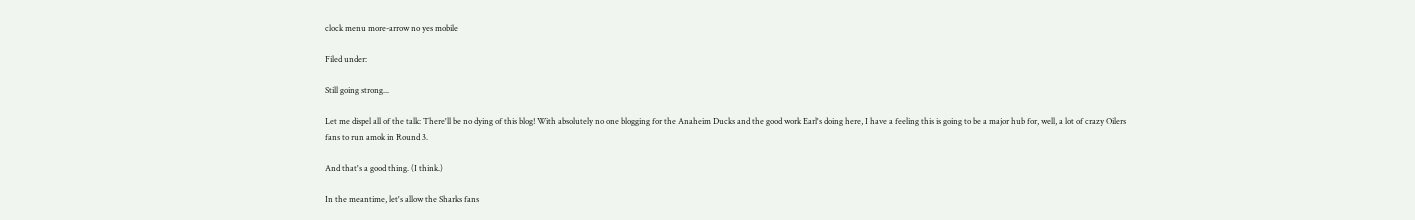clock menu more-arrow no yes mobile

Filed under:

Still going strong...

Let me dispel all of the talk: There'll be no dying of this blog! With absolutely no one blogging for the Anaheim Ducks and the good work Earl's doing here, I have a feeling this is going to be a major hub for, well, a lot of crazy Oilers fans to run amok in Round 3.

And that's a good thing. (I think.)

In the meantime, let's allow the Sharks fans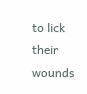to lick their wounds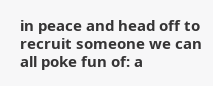in peace and head off to recruit someone we can all poke fun of: a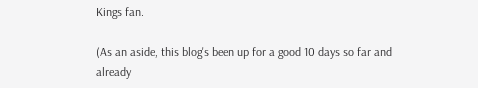Kings fan.

(As an aside, this blog's been up for a good 10 days so far and already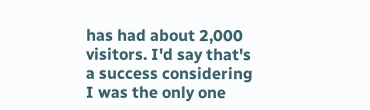has had about 2,000 visitors. I'd say that's a success considering I was the only one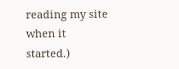reading my site when it started.)